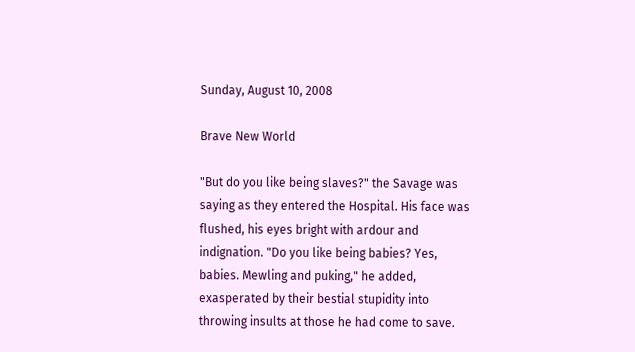Sunday, August 10, 2008

Brave New World

"But do you like being slaves?" the Savage was saying as they entered the Hospital. His face was flushed, his eyes bright with ardour and indignation. "Do you like being babies? Yes, babies. Mewling and puking," he added, exasperated by their bestial stupidity into throwing insults at those he had come to save.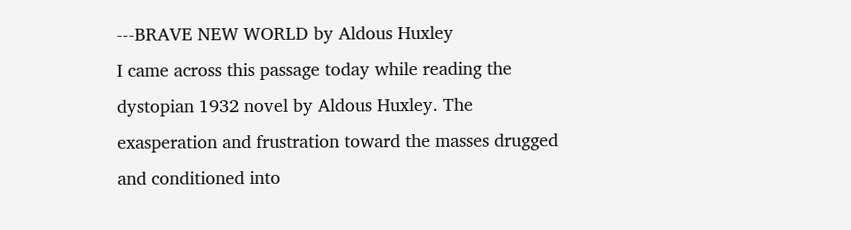---BRAVE NEW WORLD by Aldous Huxley
I came across this passage today while reading the dystopian 1932 novel by Aldous Huxley. The exasperation and frustration toward the masses drugged and conditioned into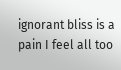ignorant bliss is a pain I feel all too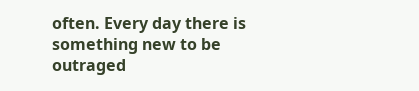often. Every day there is something new to be outraged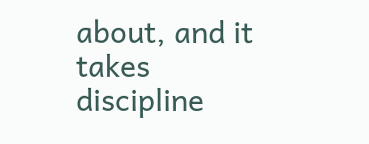about, and it takes discipline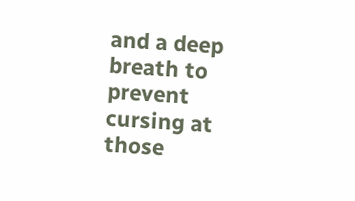and a deep breath to prevent cursing at those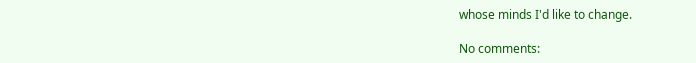whose minds I'd like to change.

No comments: